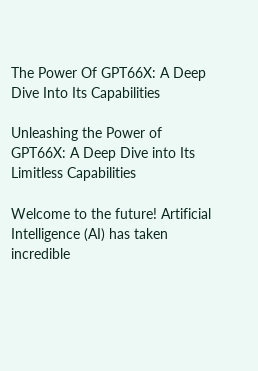The Power Of GPT66X: A Deep Dive Into Its Capabilities

Unleashing the Power of GPT66X: A Deep Dive into Its Limitless Capabilities

Welcome to the future! Artificial Intelligence (AI) has taken incredible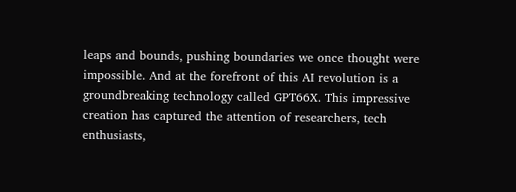leaps and bounds, pushing boundaries we once thought were impossible. And at the forefront of this AI revolution is a groundbreaking technology called GPT66X. This impressive creation has captured the attention of researchers, tech enthusiasts,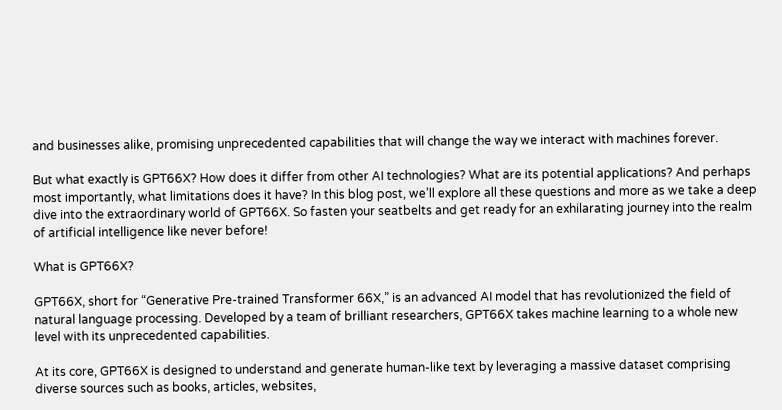and businesses alike, promising unprecedented capabilities that will change the way we interact with machines forever.

But what exactly is GPT66X? How does it differ from other AI technologies? What are its potential applications? And perhaps most importantly, what limitations does it have? In this blog post, we’ll explore all these questions and more as we take a deep dive into the extraordinary world of GPT66X. So fasten your seatbelts and get ready for an exhilarating journey into the realm of artificial intelligence like never before!

What is GPT66X?

GPT66X, short for “Generative Pre-trained Transformer 66X,” is an advanced AI model that has revolutionized the field of natural language processing. Developed by a team of brilliant researchers, GPT66X takes machine learning to a whole new level with its unprecedented capabilities.

At its core, GPT66X is designed to understand and generate human-like text by leveraging a massive dataset comprising diverse sources such as books, articles, websites,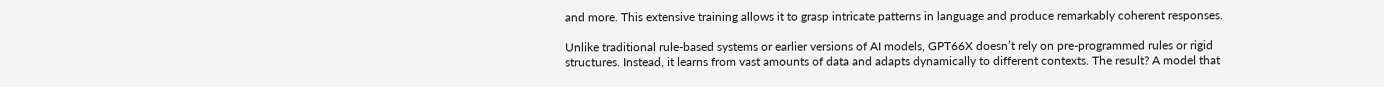and more. This extensive training allows it to grasp intricate patterns in language and produce remarkably coherent responses.

Unlike traditional rule-based systems or earlier versions of AI models, GPT66X doesn’t rely on pre-programmed rules or rigid structures. Instead, it learns from vast amounts of data and adapts dynamically to different contexts. The result? A model that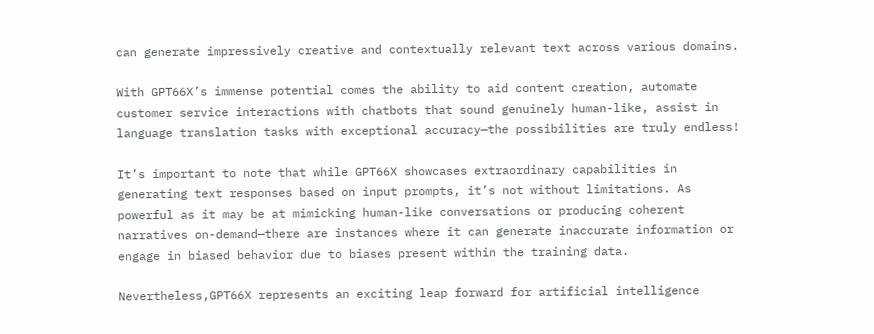can generate impressively creative and contextually relevant text across various domains.

With GPT66X’s immense potential comes the ability to aid content creation, automate customer service interactions with chatbots that sound genuinely human-like, assist in language translation tasks with exceptional accuracy—the possibilities are truly endless!

It’s important to note that while GPT66X showcases extraordinary capabilities in generating text responses based on input prompts, it’s not without limitations. As powerful as it may be at mimicking human-like conversations or producing coherent narratives on-demand—there are instances where it can generate inaccurate information or engage in biased behavior due to biases present within the training data.

Nevertheless,GPT66X represents an exciting leap forward for artificial intelligence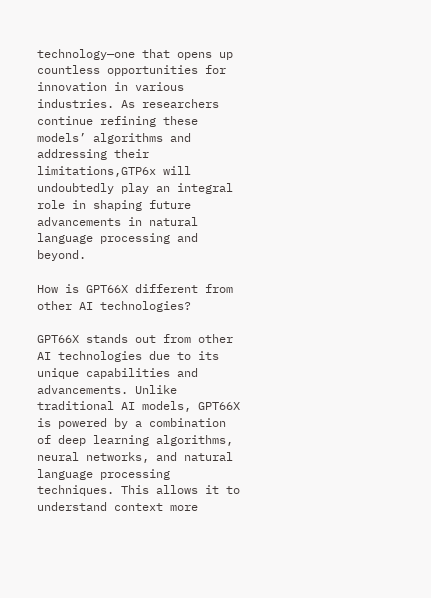technology—one that opens up countless opportunities for innovation in various industries. As researchers continue refining these models’ algorithms and addressing their limitations,GTP6x will undoubtedly play an integral role in shaping future advancements in natural language processing and beyond.

How is GPT66X different from other AI technologies?

GPT66X stands out from other AI technologies due to its unique capabilities and advancements. Unlike traditional AI models, GPT66X is powered by a combination of deep learning algorithms, neural networks, and natural language processing techniques. This allows it to understand context more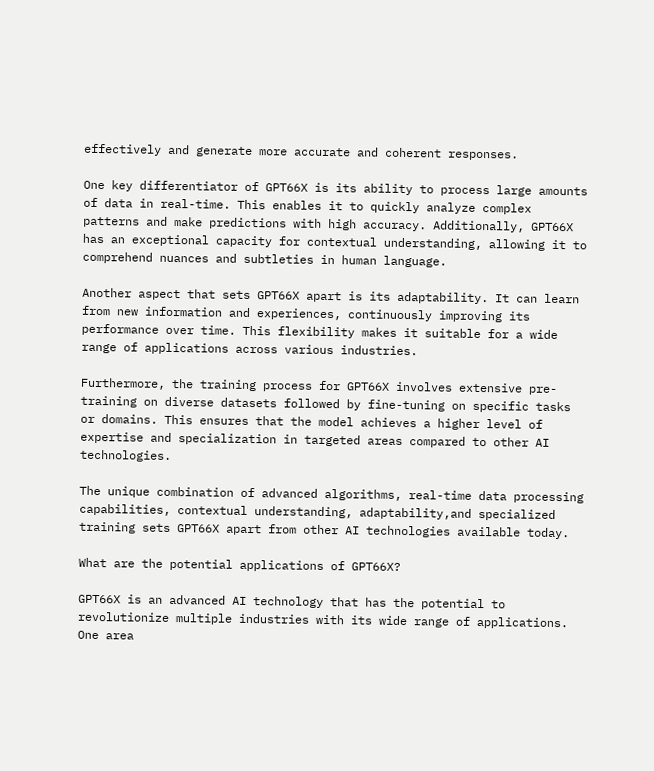effectively and generate more accurate and coherent responses.

One key differentiator of GPT66X is its ability to process large amounts of data in real-time. This enables it to quickly analyze complex patterns and make predictions with high accuracy. Additionally, GPT66X has an exceptional capacity for contextual understanding, allowing it to comprehend nuances and subtleties in human language.

Another aspect that sets GPT66X apart is its adaptability. It can learn from new information and experiences, continuously improving its performance over time. This flexibility makes it suitable for a wide range of applications across various industries.

Furthermore, the training process for GPT66X involves extensive pre-training on diverse datasets followed by fine-tuning on specific tasks or domains. This ensures that the model achieves a higher level of expertise and specialization in targeted areas compared to other AI technologies.

The unique combination of advanced algorithms, real-time data processing capabilities, contextual understanding, adaptability,and specialized training sets GPT66X apart from other AI technologies available today.

What are the potential applications of GPT66X?

GPT66X is an advanced AI technology that has the potential to revolutionize multiple industries with its wide range of applications. One area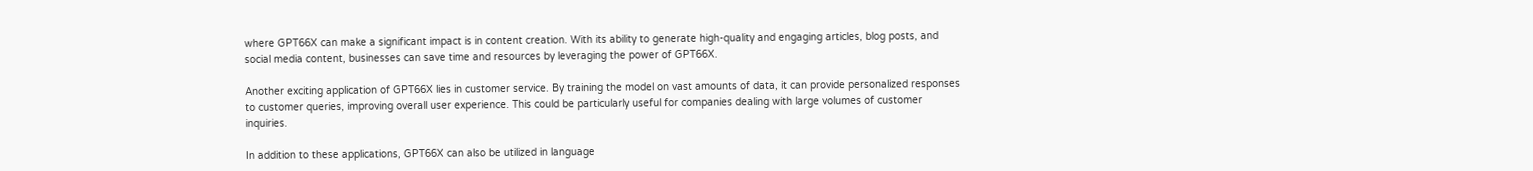where GPT66X can make a significant impact is in content creation. With its ability to generate high-quality and engaging articles, blog posts, and social media content, businesses can save time and resources by leveraging the power of GPT66X.

Another exciting application of GPT66X lies in customer service. By training the model on vast amounts of data, it can provide personalized responses to customer queries, improving overall user experience. This could be particularly useful for companies dealing with large volumes of customer inquiries.

In addition to these applications, GPT66X can also be utilized in language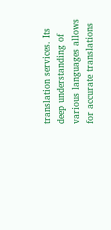translation services. Its deep understanding of various languages allows for accurate translations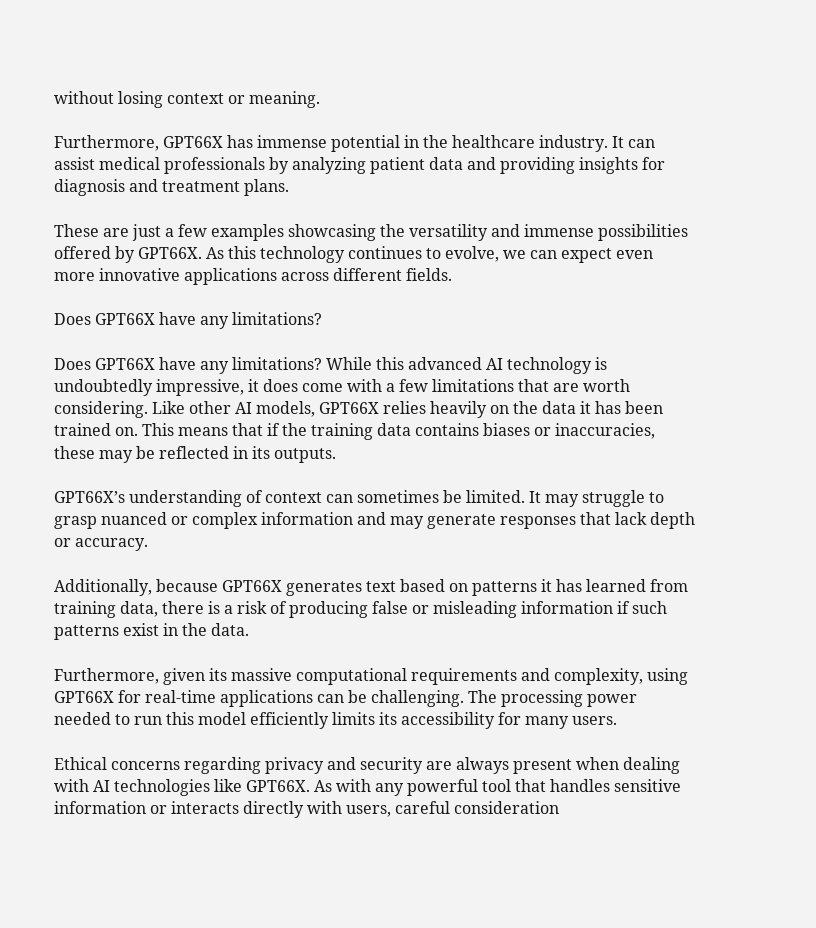without losing context or meaning.

Furthermore, GPT66X has immense potential in the healthcare industry. It can assist medical professionals by analyzing patient data and providing insights for diagnosis and treatment plans.

These are just a few examples showcasing the versatility and immense possibilities offered by GPT66X. As this technology continues to evolve, we can expect even more innovative applications across different fields.

Does GPT66X have any limitations?

Does GPT66X have any limitations? While this advanced AI technology is undoubtedly impressive, it does come with a few limitations that are worth considering. Like other AI models, GPT66X relies heavily on the data it has been trained on. This means that if the training data contains biases or inaccuracies, these may be reflected in its outputs.

GPT66X’s understanding of context can sometimes be limited. It may struggle to grasp nuanced or complex information and may generate responses that lack depth or accuracy.

Additionally, because GPT66X generates text based on patterns it has learned from training data, there is a risk of producing false or misleading information if such patterns exist in the data.

Furthermore, given its massive computational requirements and complexity, using GPT66X for real-time applications can be challenging. The processing power needed to run this model efficiently limits its accessibility for many users.

Ethical concerns regarding privacy and security are always present when dealing with AI technologies like GPT66X. As with any powerful tool that handles sensitive information or interacts directly with users, careful consideration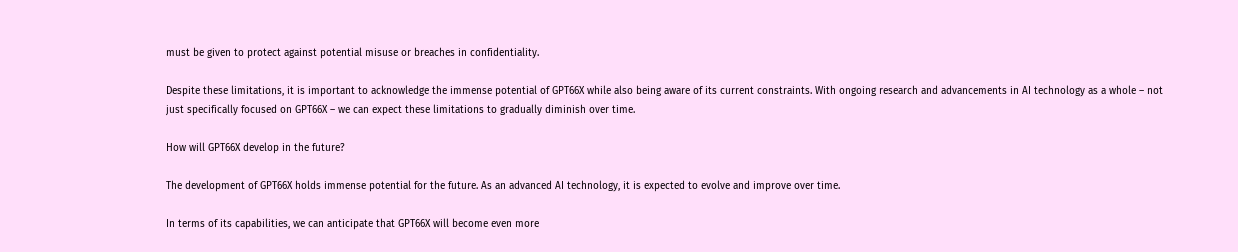must be given to protect against potential misuse or breaches in confidentiality.

Despite these limitations, it is important to acknowledge the immense potential of GPT66X while also being aware of its current constraints. With ongoing research and advancements in AI technology as a whole – not just specifically focused on GPT66X – we can expect these limitations to gradually diminish over time.

How will GPT66X develop in the future?

The development of GPT66X holds immense potential for the future. As an advanced AI technology, it is expected to evolve and improve over time.

In terms of its capabilities, we can anticipate that GPT66X will become even more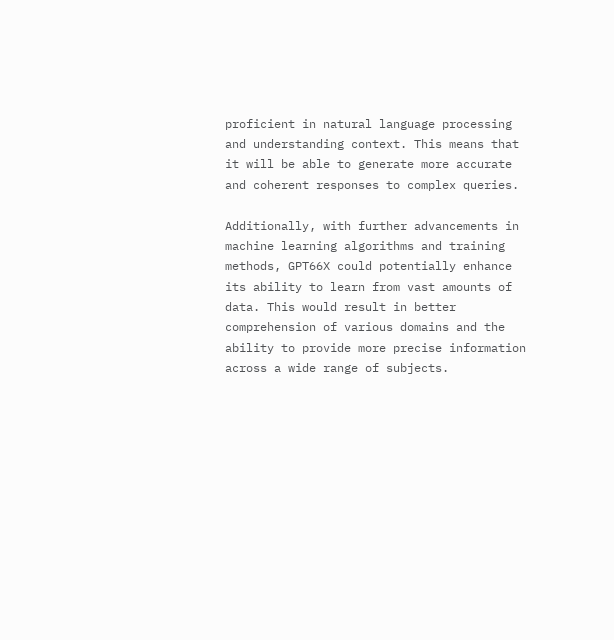proficient in natural language processing and understanding context. This means that it will be able to generate more accurate and coherent responses to complex queries.

Additionally, with further advancements in machine learning algorithms and training methods, GPT66X could potentially enhance its ability to learn from vast amounts of data. This would result in better comprehension of various domains and the ability to provide more precise information across a wide range of subjects.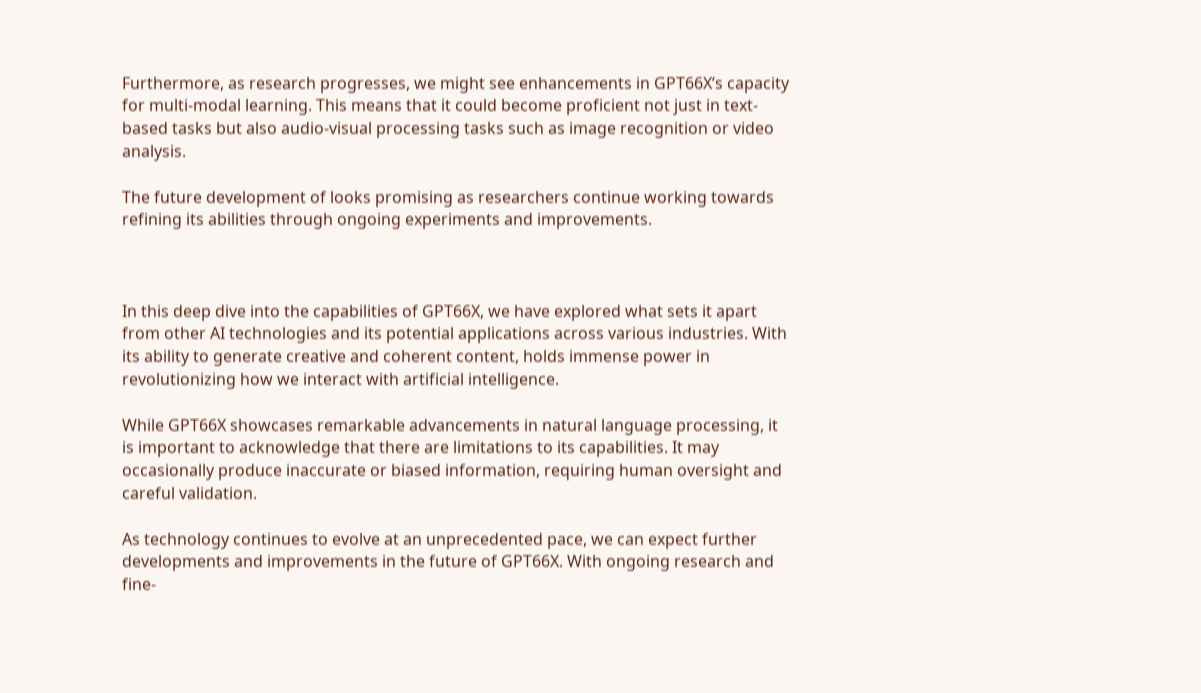Furthermore, as research progresses, we might see enhancements in GPT66X’s capacity for multi-modal learning. This means that it could become proficient not just in text-based tasks but also audio-visual processing tasks such as image recognition or video analysis.

The future development of looks promising as researchers continue working towards refining its abilities through ongoing experiments and improvements.



In this deep dive into the capabilities of GPT66X, we have explored what sets it apart from other AI technologies and its potential applications across various industries. With its ability to generate creative and coherent content, holds immense power in revolutionizing how we interact with artificial intelligence.

While GPT66X showcases remarkable advancements in natural language processing, it is important to acknowledge that there are limitations to its capabilities. It may occasionally produce inaccurate or biased information, requiring human oversight and careful validation.

As technology continues to evolve at an unprecedented pace, we can expect further developments and improvements in the future of GPT66X. With ongoing research and fine-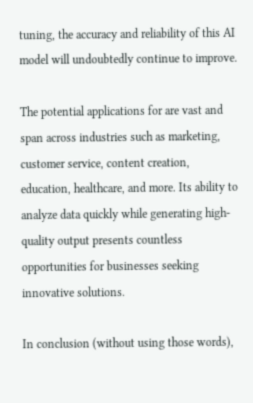tuning, the accuracy and reliability of this AI model will undoubtedly continue to improve.

The potential applications for are vast and span across industries such as marketing, customer service, content creation, education, healthcare, and more. Its ability to analyze data quickly while generating high-quality output presents countless opportunities for businesses seeking innovative solutions.

In conclusion (without using those words),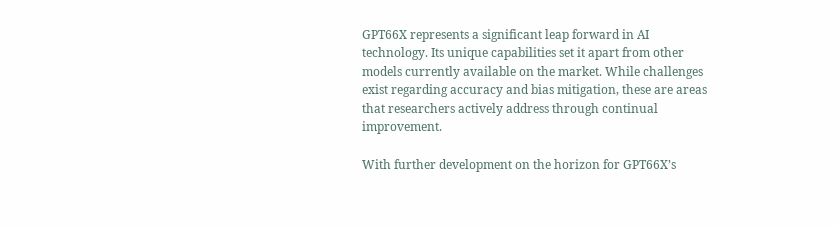GPT66X represents a significant leap forward in AI technology. Its unique capabilities set it apart from other models currently available on the market. While challenges exist regarding accuracy and bias mitigation, these are areas that researchers actively address through continual improvement.

With further development on the horizon for GPT66X’s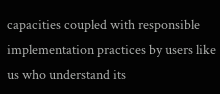capacities coupled with responsible implementation practices by users like us who understand its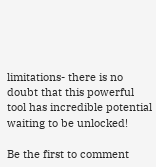limitations- there is no doubt that this powerful tool has incredible potential waiting to be unlocked!

Be the first to comment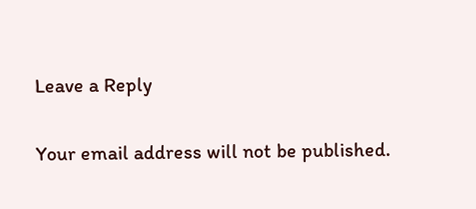Leave a Reply

Your email address will not be published.